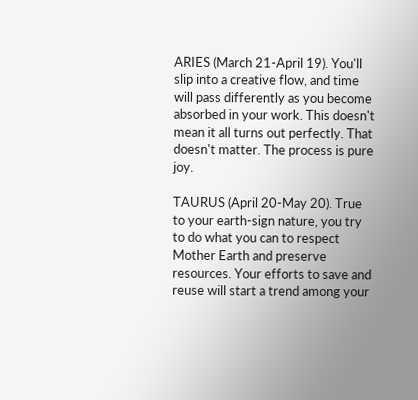ARIES (March 21-April 19). You'll slip into a creative flow, and time will pass differently as you become absorbed in your work. This doesn't mean it all turns out perfectly. That doesn't matter. The process is pure joy.

TAURUS (April 20-May 20). True to your earth-sign nature, you try to do what you can to respect Mother Earth and preserve resources. Your efforts to save and reuse will start a trend among your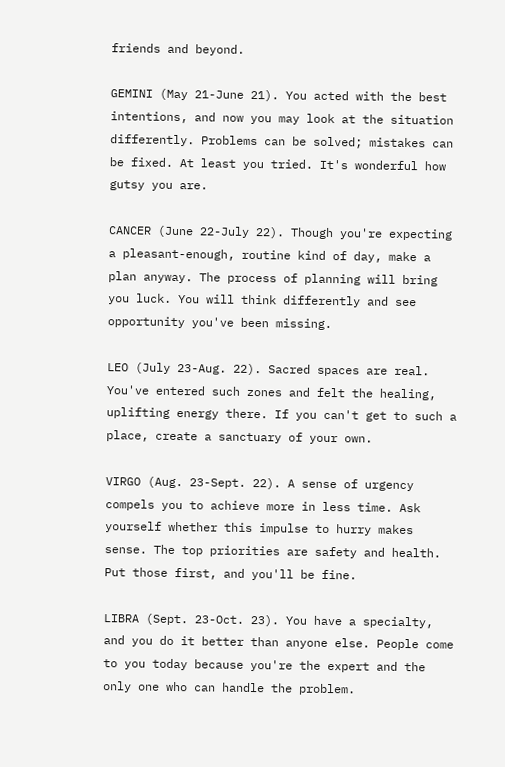friends and beyond.

GEMINI (May 21-June 21). You acted with the best intentions, and now you may look at the situation differently. Problems can be solved; mistakes can be fixed. At least you tried. It's wonderful how gutsy you are.

CANCER (June 22-July 22). Though you're expecting a pleasant-enough, routine kind of day, make a plan anyway. The process of planning will bring you luck. You will think differently and see opportunity you've been missing.

LEO (July 23-Aug. 22). Sacred spaces are real. You've entered such zones and felt the healing, uplifting energy there. If you can't get to such a place, create a sanctuary of your own.

VIRGO (Aug. 23-Sept. 22). A sense of urgency compels you to achieve more in less time. Ask yourself whether this impulse to hurry makes sense. The top priorities are safety and health. Put those first, and you'll be fine.

LIBRA (Sept. 23-Oct. 23). You have a specialty, and you do it better than anyone else. People come to you today because you're the expert and the only one who can handle the problem.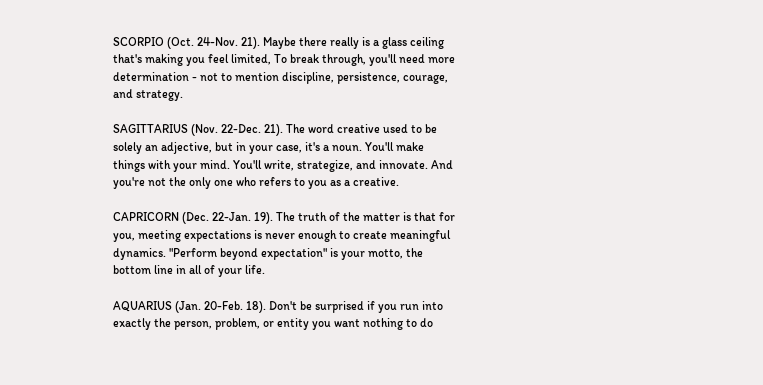SCORPIO (Oct. 24-Nov. 21). Maybe there really is a glass ceiling that's making you feel limited, To break through, you'll need more determination - not to mention discipline, persistence, courage, and strategy.

SAGITTARIUS (Nov. 22-Dec. 21). The word creative used to be solely an adjective, but in your case, it's a noun. You'll make things with your mind. You'll write, strategize, and innovate. And you're not the only one who refers to you as a creative.

CAPRICORN (Dec. 22-Jan. 19). The truth of the matter is that for you, meeting expectations is never enough to create meaningful dynamics. "Perform beyond expectation" is your motto, the bottom line in all of your life.

AQUARIUS (Jan. 20-Feb. 18). Don't be surprised if you run into exactly the person, problem, or entity you want nothing to do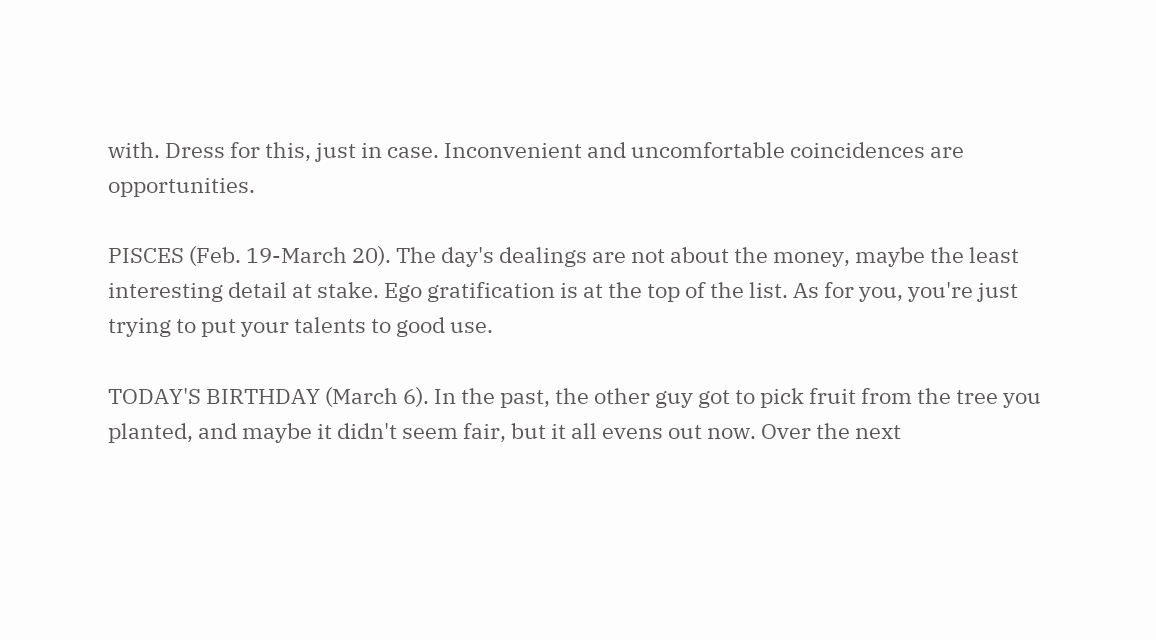with. Dress for this, just in case. Inconvenient and uncomfortable coincidences are opportunities.

PISCES (Feb. 19-March 20). The day's dealings are not about the money, maybe the least interesting detail at stake. Ego gratification is at the top of the list. As for you, you're just trying to put your talents to good use.

TODAY'S BIRTHDAY (March 6). In the past, the other guy got to pick fruit from the tree you planted, and maybe it didn't seem fair, but it all evens out now. Over the next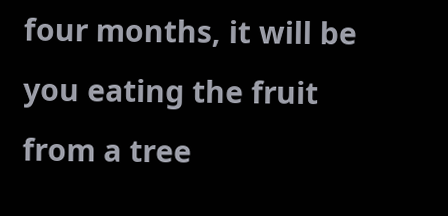four months, it will be you eating the fruit from a tree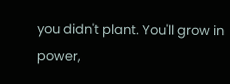you didn't plant. You'll grow in power,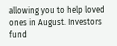allowing you to help loved ones in August. Investors fund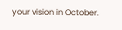your vision in October.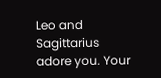Leo and Sagittarius adore you. Your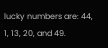lucky numbers are: 44, 1, 13, 20, and 49.